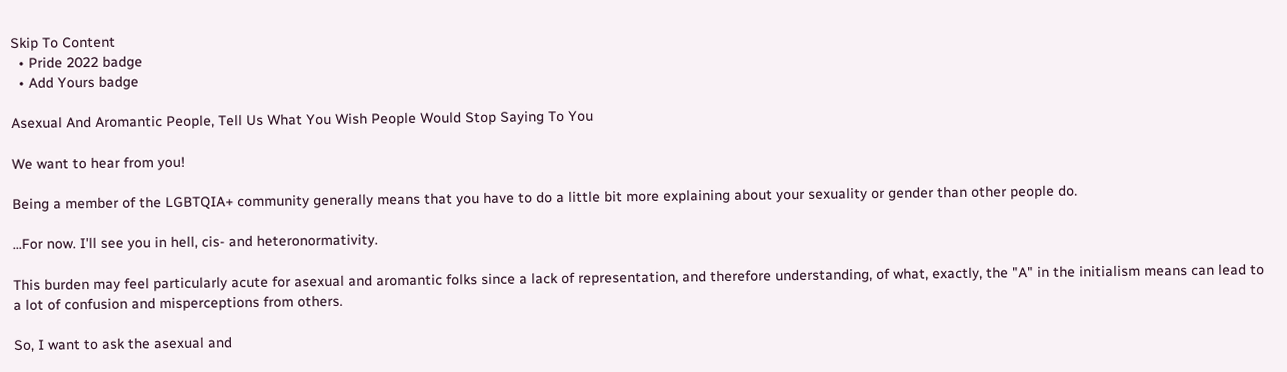Skip To Content
  • Pride 2022 badge
  • Add Yours badge

Asexual And Aromantic People, Tell Us What You Wish People Would Stop Saying To You

We want to hear from you!

Being a member of the LGBTQIA+ community generally means that you have to do a little bit more explaining about your sexuality or gender than other people do.

...For now. I'll see you in hell, cis- and heteronormativity.

This burden may feel particularly acute for asexual and aromantic folks since a lack of representation, and therefore understanding, of what, exactly, the "A" in the initialism means can lead to a lot of confusion and misperceptions from others.

So, I want to ask the asexual and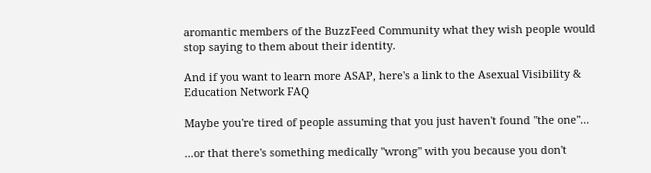aromantic members of the BuzzFeed Community what they wish people would stop saying to them about their identity.

And if you want to learn more ASAP, here's a link to the Asexual Visibility & Education Network FAQ

Maybe you're tired of people assuming that you just haven't found "the one"...

...or that there's something medically "wrong" with you because you don't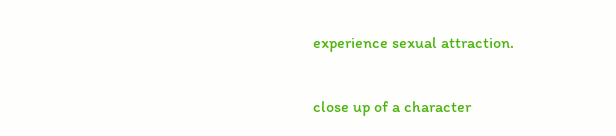experience sexual attraction.

close up of a character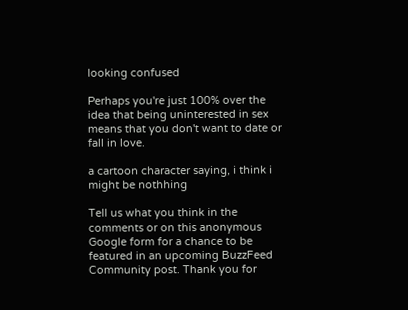looking confused

Perhaps you're just 100% over the idea that being uninterested in sex means that you don't want to date or fall in love.

a cartoon character saying, i think i might be nothhing

Tell us what you think in the comments or on this anonymous Google form for a chance to be featured in an upcoming BuzzFeed Community post. Thank you for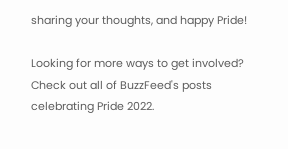sharing your thoughts, and happy Pride!

Looking for more ways to get involved? Check out all of BuzzFeed's posts celebrating Pride 2022.